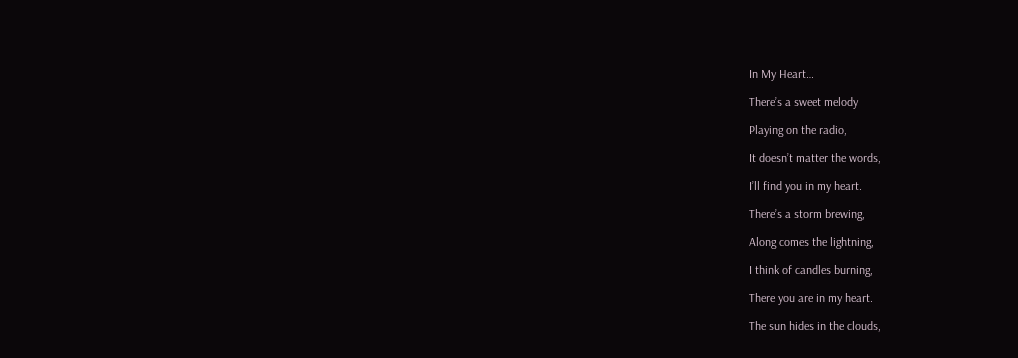In My Heart…

There’s a sweet melody

Playing on the radio,

It doesn’t matter the words,

I’ll find you in my heart.

There’s a storm brewing,

Along comes the lightning,

I think of candles burning,

There you are in my heart.

The sun hides in the clouds,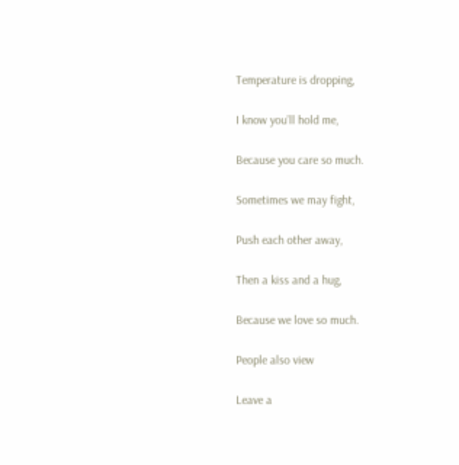Temperature is dropping,

I know you’ll hold me,

Because you care so much.

Sometimes we may fight,

Push each other away,

Then a kiss and a hug,

Because we love so much.

People also view

Leave a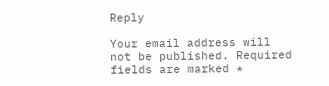Reply

Your email address will not be published. Required fields are marked *